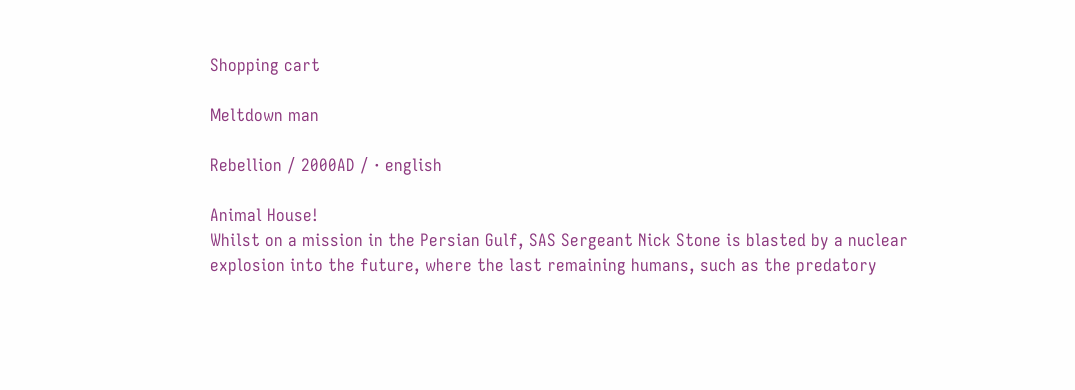Shopping cart

Meltdown man

Rebellion / 2000AD / · english

Animal House!
Whilst on a mission in the Persian Gulf, SAS Sergeant Nick Stone is blasted by a nuclear explosion into the future, where the last remaining humans, such as the predatory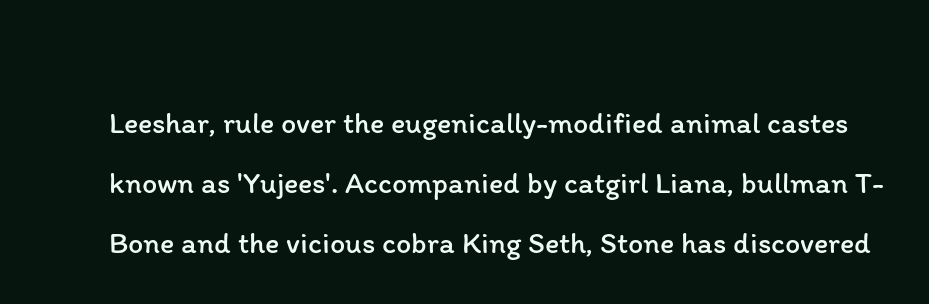Leeshar, rule over the eugenically-modified animal castes known as 'Yujees'. Accompanied by catgirl Liana, bullman T-Bone and the vicious cobra King Seth, Stone has discovered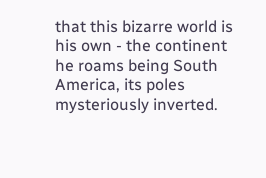that this bizarre world is his own - the continent he roams being South America, its poles mysteriously inverted.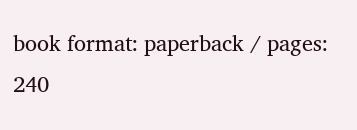book format: paperback / pages: 240